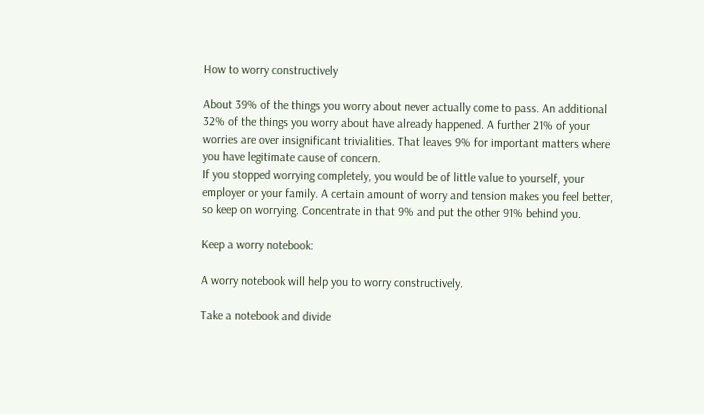How to worry constructively

About 39% of the things you worry about never actually come to pass. An additional 32% of the things you worry about have already happened. A further 21% of your worries are over insignificant trivialities. That leaves 9% for important matters where you have legitimate cause of concern.
If you stopped worrying completely, you would be of little value to yourself, your employer or your family. A certain amount of worry and tension makes you feel better, so keep on worrying. Concentrate in that 9% and put the other 91% behind you.

Keep a worry notebook:

A worry notebook will help you to worry constructively.

Take a notebook and divide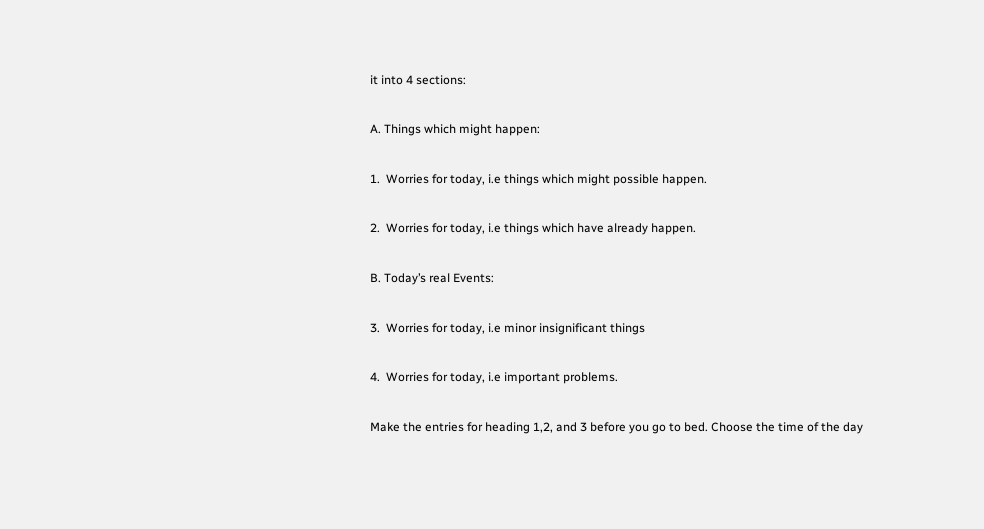it into 4 sections:

A. Things which might happen:

1.  Worries for today, i.e things which might possible happen.

2.  Worries for today, i.e things which have already happen.

B. Today’s real Events:

3.  Worries for today, i.e minor insignificant things

4.  Worries for today, i.e important problems.

Make the entries for heading 1,2, and 3 before you go to bed. Choose the time of the day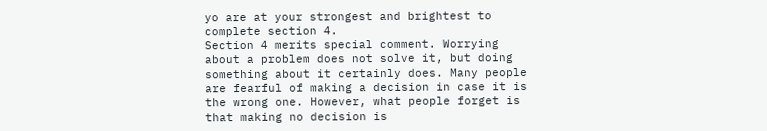yo are at your strongest and brightest to complete section 4.
Section 4 merits special comment. Worrying about a problem does not solve it, but doing something about it certainly does. Many people are fearful of making a decision in case it is the wrong one. However, what people forget is that making no decision is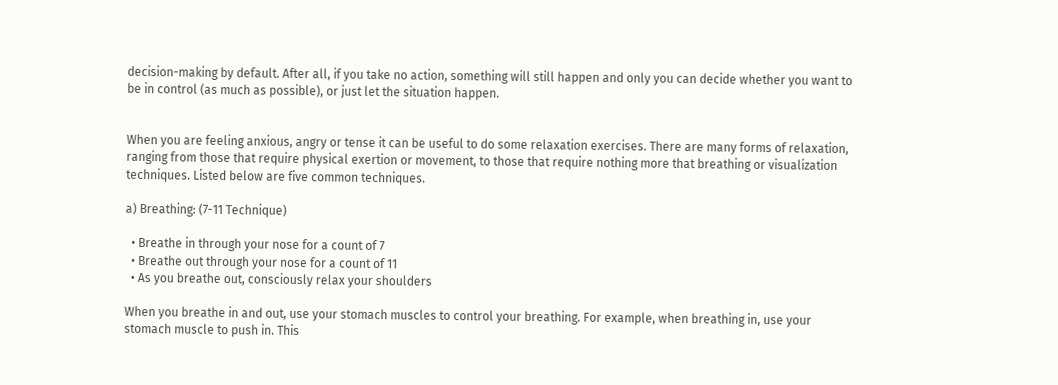decision-making by default. After all, if you take no action, something will still happen and only you can decide whether you want to be in control (as much as possible), or just let the situation happen.


When you are feeling anxious, angry or tense it can be useful to do some relaxation exercises. There are many forms of relaxation, ranging from those that require physical exertion or movement, to those that require nothing more that breathing or visualization techniques. Listed below are five common techniques.

a) Breathing: (7-11 Technique)

  • Breathe in through your nose for a count of 7
  • Breathe out through your nose for a count of 11
  • As you breathe out, consciously relax your shoulders

When you breathe in and out, use your stomach muscles to control your breathing. For example, when breathing in, use your stomach muscle to push in. This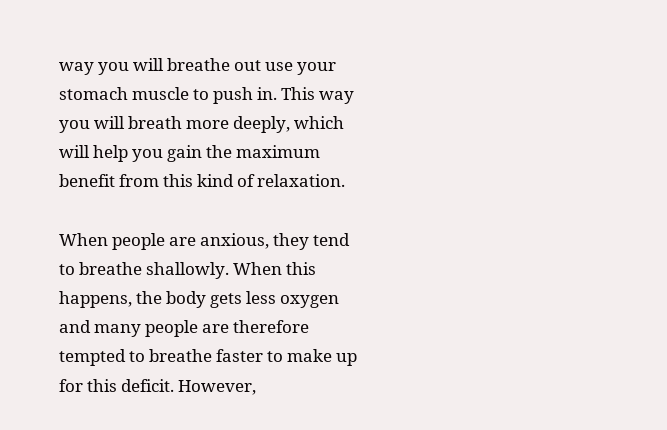way you will breathe out use your stomach muscle to push in. This way you will breath more deeply, which will help you gain the maximum benefit from this kind of relaxation.

When people are anxious, they tend to breathe shallowly. When this happens, the body gets less oxygen and many people are therefore tempted to breathe faster to make up for this deficit. However,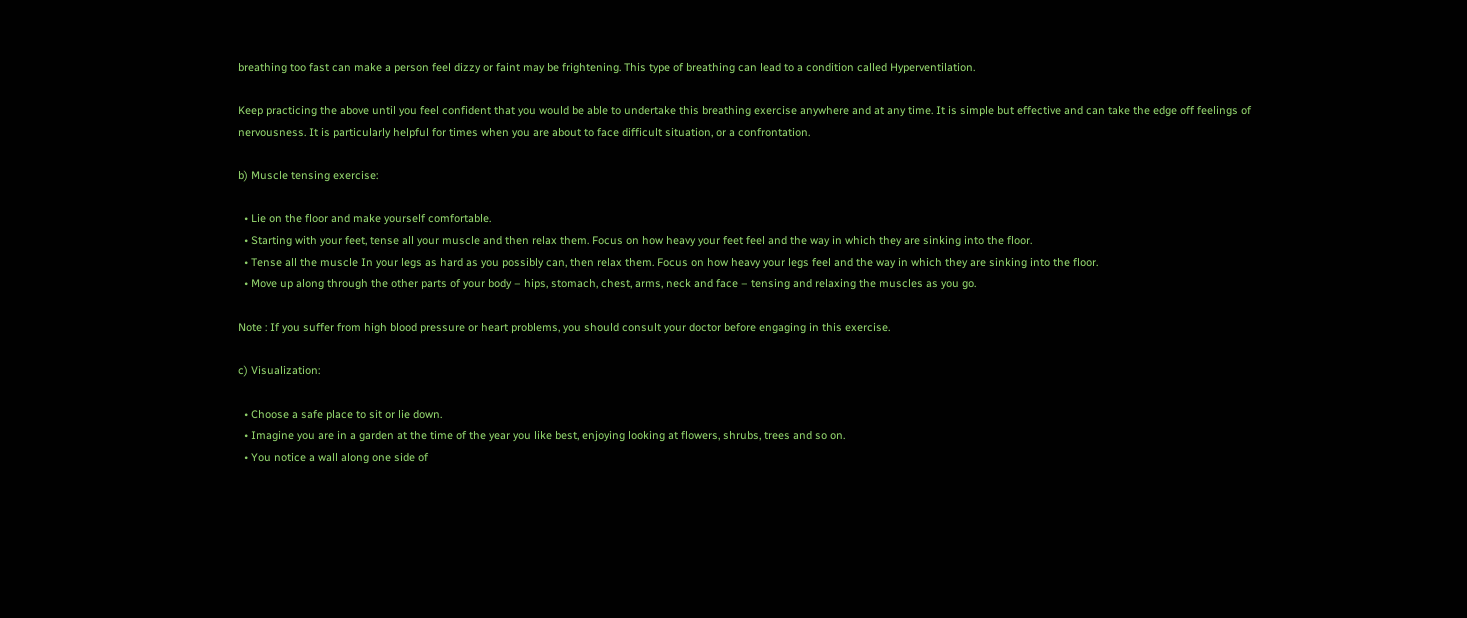breathing too fast can make a person feel dizzy or faint may be frightening. This type of breathing can lead to a condition called Hyperventilation.

Keep practicing the above until you feel confident that you would be able to undertake this breathing exercise anywhere and at any time. It is simple but effective and can take the edge off feelings of nervousness. It is particularly helpful for times when you are about to face difficult situation, or a confrontation.

b) Muscle tensing exercise:

  • Lie on the floor and make yourself comfortable.
  • Starting with your feet, tense all your muscle and then relax them. Focus on how heavy your feet feel and the way in which they are sinking into the floor.
  • Tense all the muscle In your legs as hard as you possibly can, then relax them. Focus on how heavy your legs feel and the way in which they are sinking into the floor.
  • Move up along through the other parts of your body – hips, stomach, chest, arms, neck and face – tensing and relaxing the muscles as you go.

Note : If you suffer from high blood pressure or heart problems, you should consult your doctor before engaging in this exercise.

c) Visualization:

  • Choose a safe place to sit or lie down.
  • Imagine you are in a garden at the time of the year you like best, enjoying looking at flowers, shrubs, trees and so on.
  • You notice a wall along one side of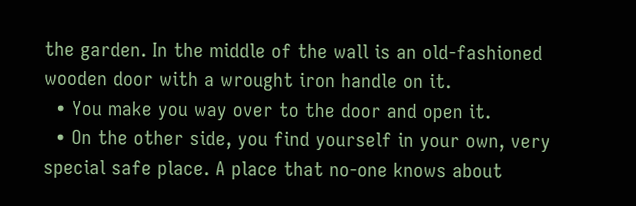the garden. In the middle of the wall is an old-fashioned wooden door with a wrought iron handle on it.
  • You make you way over to the door and open it.
  • On the other side, you find yourself in your own, very special safe place. A place that no-one knows about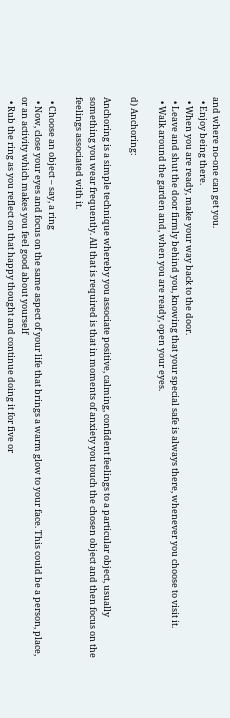and where no-one can get you.
  • Enjoy being there.
  • When you are ready, make your way back to the door.
  • Leave and shut the door firmly behind you, knowing that your special safe is always there, whenever you choose to visit it.
  • Walk around the garden and, when you are ready, open your eyes.

d) Anchoring:

Anchoring is a simple technique whereby you associate positive, calming, confident feelings to a particular object, usually something you wear frequently. All that is required is that in moments of anxiety you touch the chosen object and then focus on the feelings associated with it.

  • Choose an object – say, a ring
  • Now, close your eyes and focus on the same aspect of your life that brings a warm glow to your face. This could be a person, place, or an activity which makes you feel good about yourself
  • Rub the ring as you reflect on that happy thought and continue doing it for five or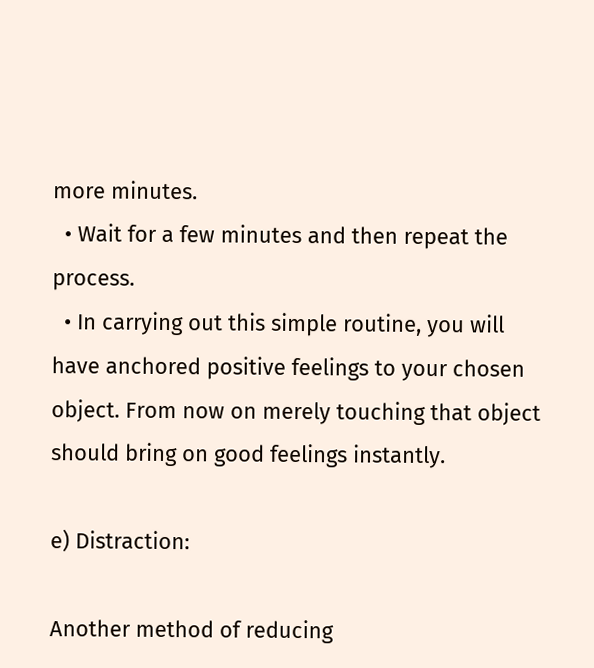more minutes.
  • Wait for a few minutes and then repeat the process.
  • In carrying out this simple routine, you will have anchored positive feelings to your chosen object. From now on merely touching that object should bring on good feelings instantly.

e) Distraction:

Another method of reducing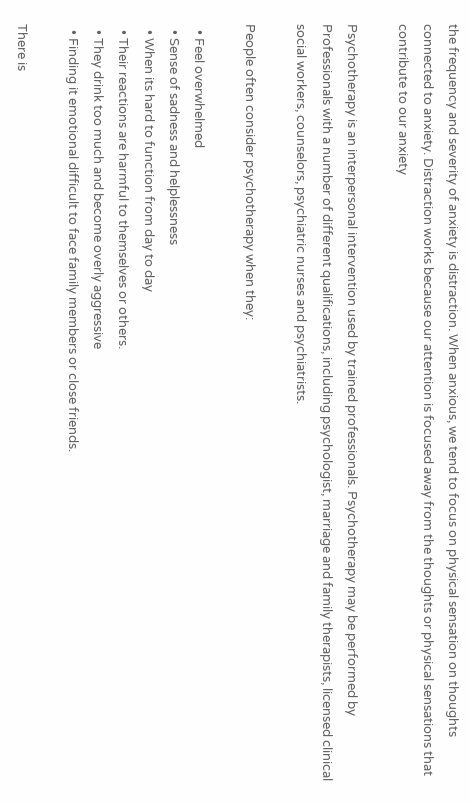the frequency and severity of anxiety is distraction. When anxious, we tend to focus on physical sensation on thoughts connected to anxiety. Distraction works because our attention is focused away from the thoughts or physical sensations that contribute to our anxiety

Psychotherapy is an interpersonal intervention used by trained professionals. Psychotherapy may be performed by Professionals with a number of different qualifications, including psychologist, marriage and family therapists, licensed clinical social workers, counselors, psychiatric nurses and psychiatrists.

People often consider psychotherapy when they:

  • Feel overwhelmed
  • Sense of sadness and helplessness
  • When its hard to function from day to day
  • Their reactions are harmful to themselves or others.
  • They drink too much and become overly aggressive
  • Finding it emotional difficult to face family members or close friends.

There is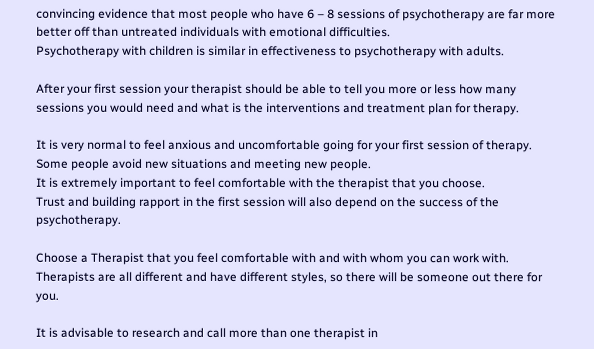convincing evidence that most people who have 6 – 8 sessions of psychotherapy are far more better off than untreated individuals with emotional difficulties.
Psychotherapy with children is similar in effectiveness to psychotherapy with adults.

After your first session your therapist should be able to tell you more or less how many sessions you would need and what is the interventions and treatment plan for therapy.

It is very normal to feel anxious and uncomfortable going for your first session of therapy.
Some people avoid new situations and meeting new people.
It is extremely important to feel comfortable with the therapist that you choose.
Trust and building rapport in the first session will also depend on the success of the psychotherapy.

Choose a Therapist that you feel comfortable with and with whom you can work with.
Therapists are all different and have different styles, so there will be someone out there for you.

It is advisable to research and call more than one therapist in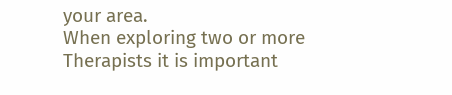your area.
When exploring two or more Therapists it is important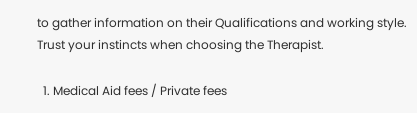to gather information on their Qualifications and working style.
Trust your instincts when choosing the Therapist.

  1. Medical Aid fees / Private fees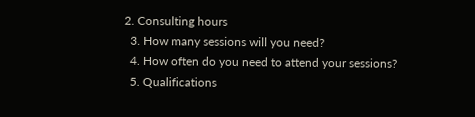2. Consulting hours
  3. How many sessions will you need?
  4. How often do you need to attend your sessions?
  5. Qualifications